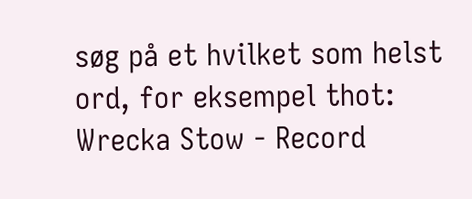søg på et hvilket som helst ord, for eksempel thot:
Wrecka Stow - Record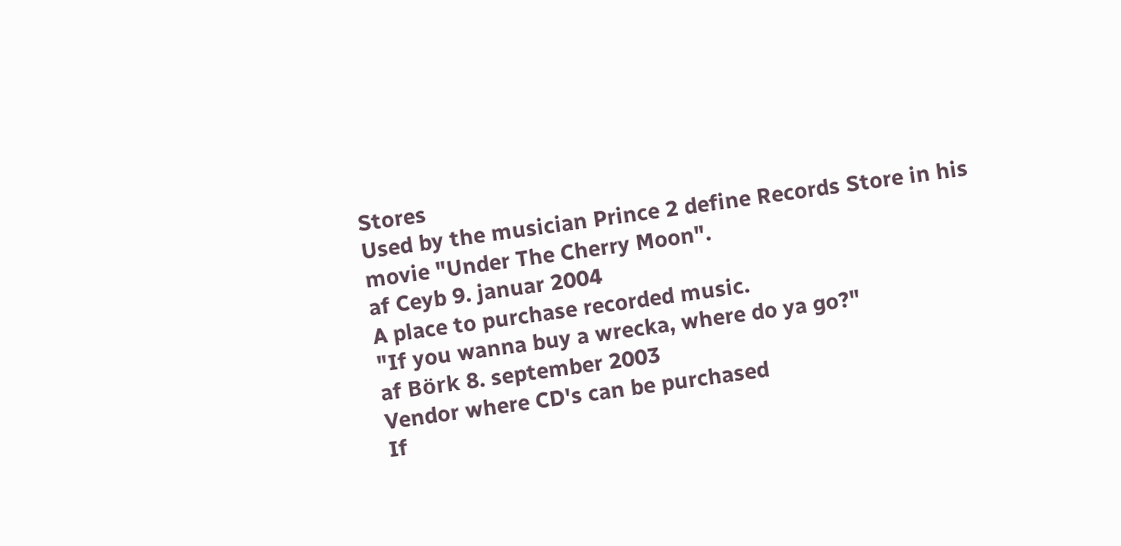Stores
Used by the musician Prince 2 define Records Store in his movie "Under The Cherry Moon".
af Ceyb 9. januar 2004
A place to purchase recorded music.
"If you wanna buy a wrecka, where do ya go?"
af Börk 8. september 2003
Vendor where CD's can be purchased
If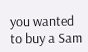you wanted to buy a Sam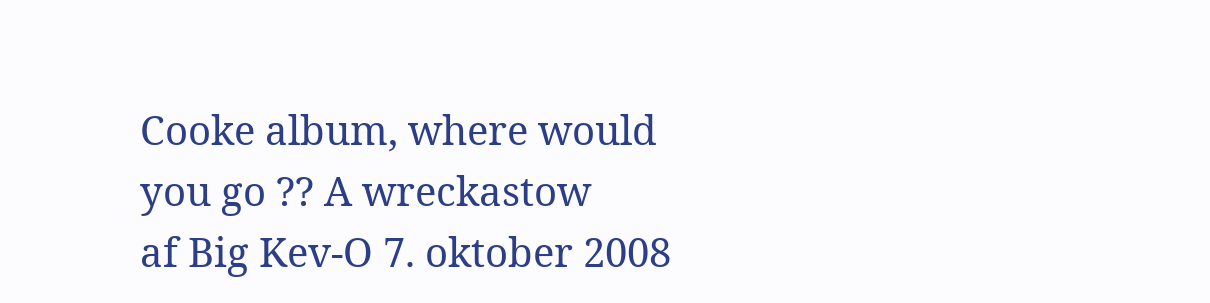Cooke album, where would you go ?? A wreckastow
af Big Kev-O 7. oktober 2008